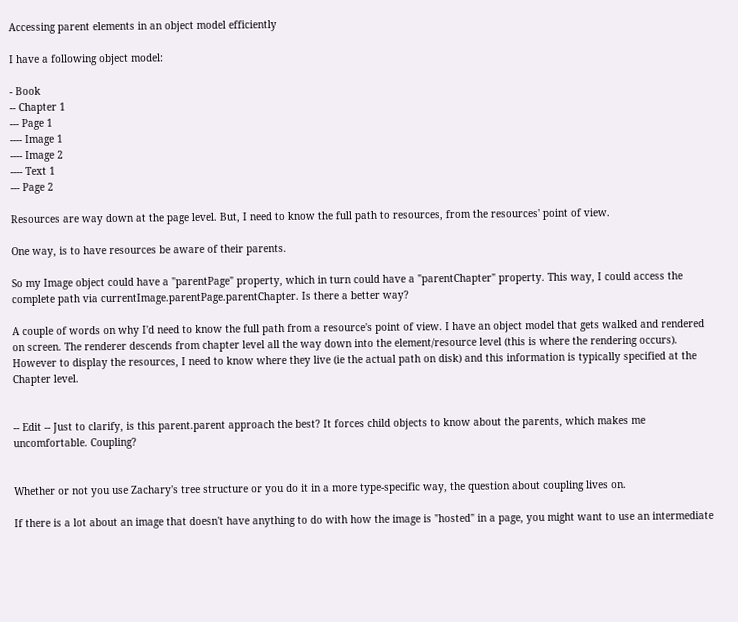Accessing parent elements in an object model efficiently

I have a following object model:

- Book
-- Chapter 1
--- Page 1
---- Image 1
---- Image 2
---- Text 1
--- Page 2

Resources are way down at the page level. But, I need to know the full path to resources, from the resources' point of view.

One way, is to have resources be aware of their parents.

So my Image object could have a "parentPage" property, which in turn could have a "parentChapter" property. This way, I could access the complete path via currentImage.parentPage.parentChapter. Is there a better way?

A couple of words on why I'd need to know the full path from a resource's point of view. I have an object model that gets walked and rendered on screen. The renderer descends from chapter level all the way down into the element/resource level (this is where the rendering occurs). However to display the resources, I need to know where they live (ie the actual path on disk) and this information is typically specified at the Chapter level.


-- Edit -- Just to clarify, is this parent.parent approach the best? It forces child objects to know about the parents, which makes me uncomfortable. Coupling?


Whether or not you use Zachary's tree structure or you do it in a more type-specific way, the question about coupling lives on.

If there is a lot about an image that doesn't have anything to do with how the image is "hosted" in a page, you might want to use an intermediate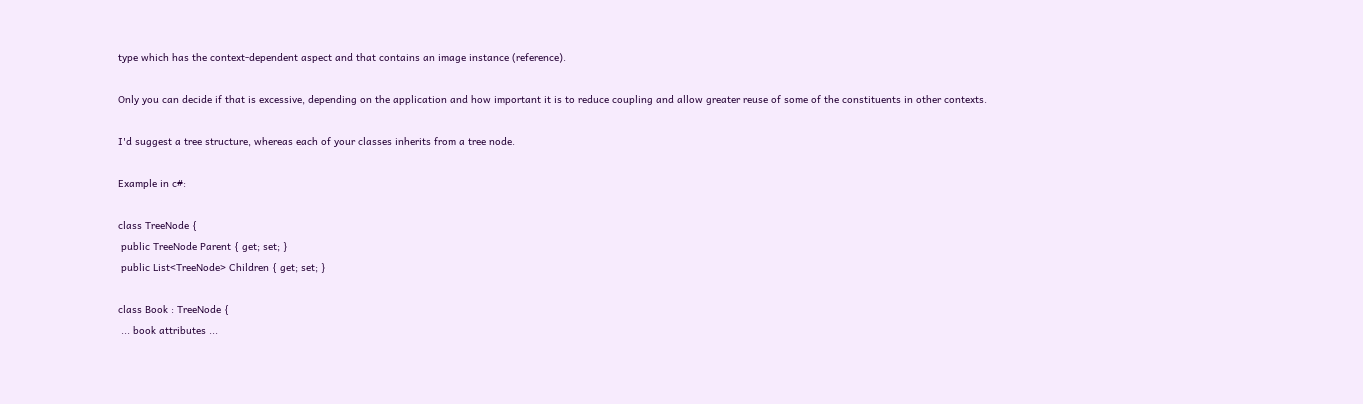type which has the context-dependent aspect and that contains an image instance (reference).

Only you can decide if that is excessive, depending on the application and how important it is to reduce coupling and allow greater reuse of some of the constituents in other contexts.

I'd suggest a tree structure, whereas each of your classes inherits from a tree node.

Example in c#:

class TreeNode {
 public TreeNode Parent { get; set; }
 public List<TreeNode> Children { get; set; }

class Book : TreeNode {
 ... book attributes ...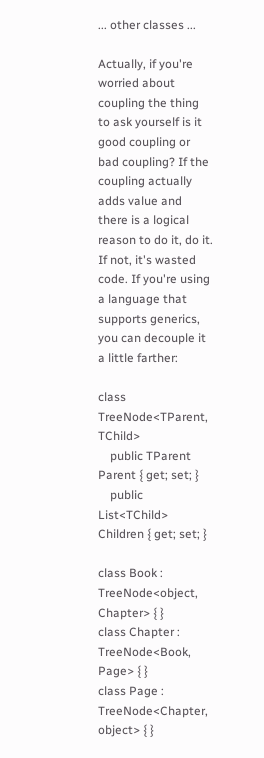... other classes ...

Actually, if you're worried about coupling the thing to ask yourself is it good coupling or bad coupling? If the coupling actually adds value and there is a logical reason to do it, do it. If not, it's wasted code. If you're using a language that supports generics, you can decouple it a little farther:

class TreeNode<TParent, TChild>
    public TParent Parent { get; set; }
    public List<TChild> Children { get; set; }

class Book : TreeNode<object, Chapter> { }
class Chapter : TreeNode<Book, Page> { }
class Page : TreeNode<Chapter, object> { }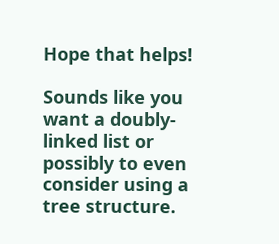Hope that helps!

Sounds like you want a doubly-linked list or possibly to even consider using a tree structure.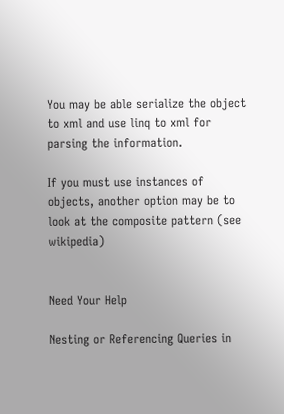You may be able serialize the object to xml and use linq to xml for parsing the information.

If you must use instances of objects, another option may be to look at the composite pattern (see wikipedia)


Need Your Help

Nesting or Referencing Queries in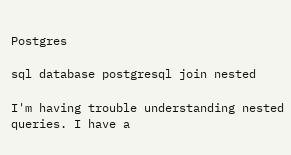Postgres

sql database postgresql join nested

I'm having trouble understanding nested queries. I have a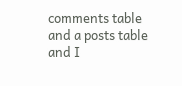comments table and a posts table and I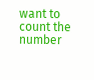want to count the number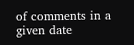of comments in a given date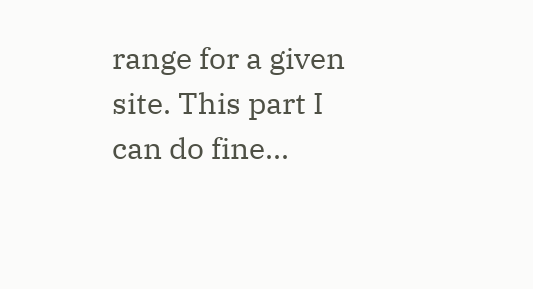range for a given site. This part I can do fine...